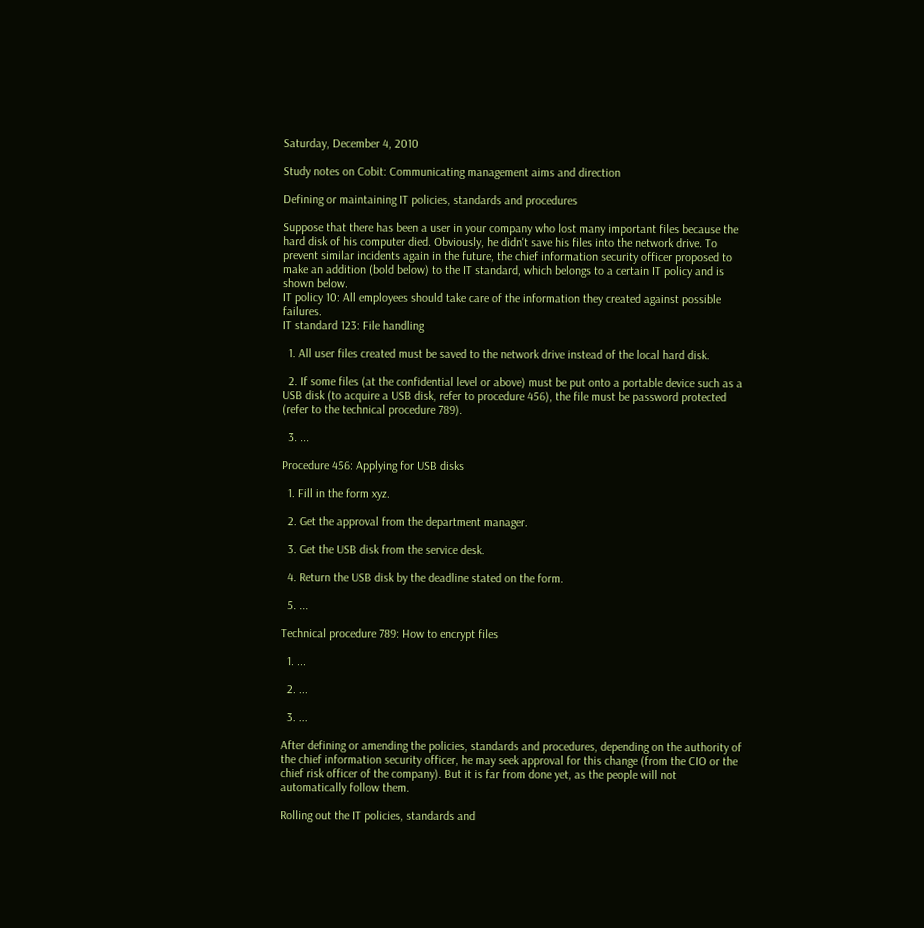Saturday, December 4, 2010

Study notes on Cobit: Communicating management aims and direction

Defining or maintaining IT policies, standards and procedures

Suppose that there has been a user in your company who lost many important files because the hard disk of his computer died. Obviously, he didn't save his files into the network drive. To prevent similar incidents again in the future, the chief information security officer proposed to make an addition (bold below) to the IT standard, which belongs to a certain IT policy and is shown below.
IT policy 10: All employees should take care of the information they created against possible failures.
IT standard 123: File handling

  1. All user files created must be saved to the network drive instead of the local hard disk.

  2. If some files (at the confidential level or above) must be put onto a portable device such as a USB disk (to acquire a USB disk, refer to procedure 456), the file must be password protected (refer to the technical procedure 789).

  3. ...

Procedure 456: Applying for USB disks

  1. Fill in the form xyz.

  2. Get the approval from the department manager.

  3. Get the USB disk from the service desk.

  4. Return the USB disk by the deadline stated on the form.

  5. ...

Technical procedure 789: How to encrypt files

  1. ...

  2. ...

  3. ...

After defining or amending the policies, standards and procedures, depending on the authority of the chief information security officer, he may seek approval for this change (from the CIO or the chief risk officer of the company). But it is far from done yet, as the people will not automatically follow them.

Rolling out the IT policies, standards and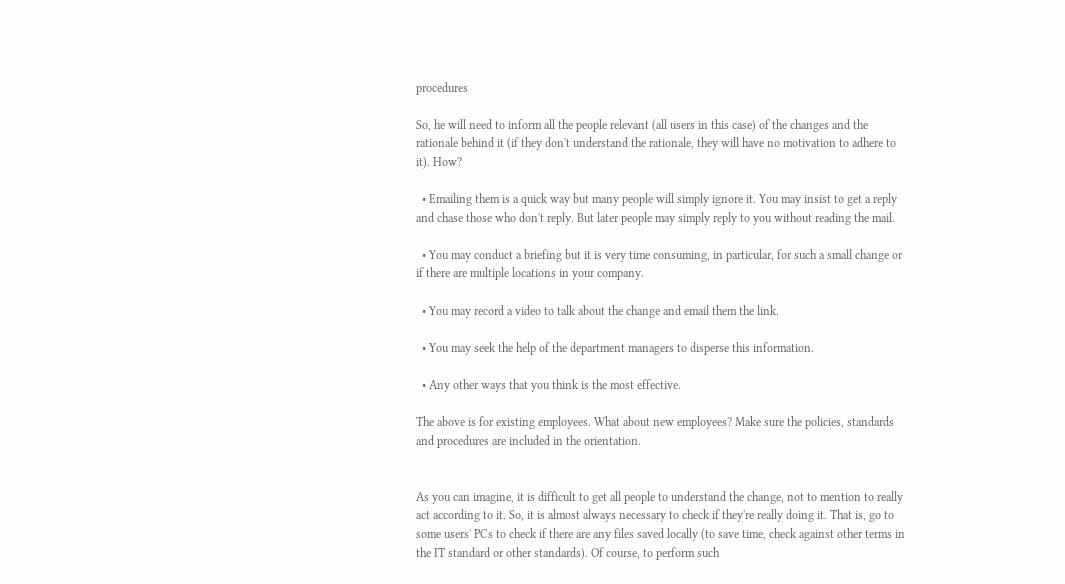procedures

So, he will need to inform all the people relevant (all users in this case) of the changes and the rationale behind it (if they don't understand the rationale, they will have no motivation to adhere to it). How?

  • Emailing them is a quick way but many people will simply ignore it. You may insist to get a reply and chase those who don't reply. But later people may simply reply to you without reading the mail.

  • You may conduct a briefing but it is very time consuming, in particular, for such a small change or if there are multiple locations in your company.

  • You may record a video to talk about the change and email them the link.

  • You may seek the help of the department managers to disperse this information.

  • Any other ways that you think is the most effective.

The above is for existing employees. What about new employees? Make sure the policies, standards and procedures are included in the orientation.


As you can imagine, it is difficult to get all people to understand the change, not to mention to really act according to it. So, it is almost always necessary to check if they're really doing it. That is, go to some users' PCs to check if there are any files saved locally (to save time, check against other terms in the IT standard or other standards). Of course, to perform such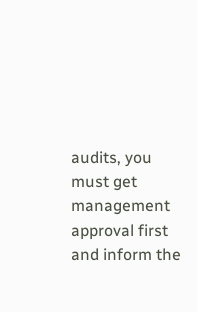audits, you must get management approval first and inform the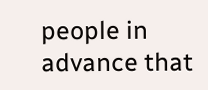people in advance that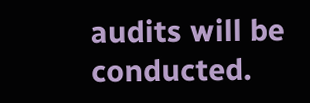audits will be conducted.